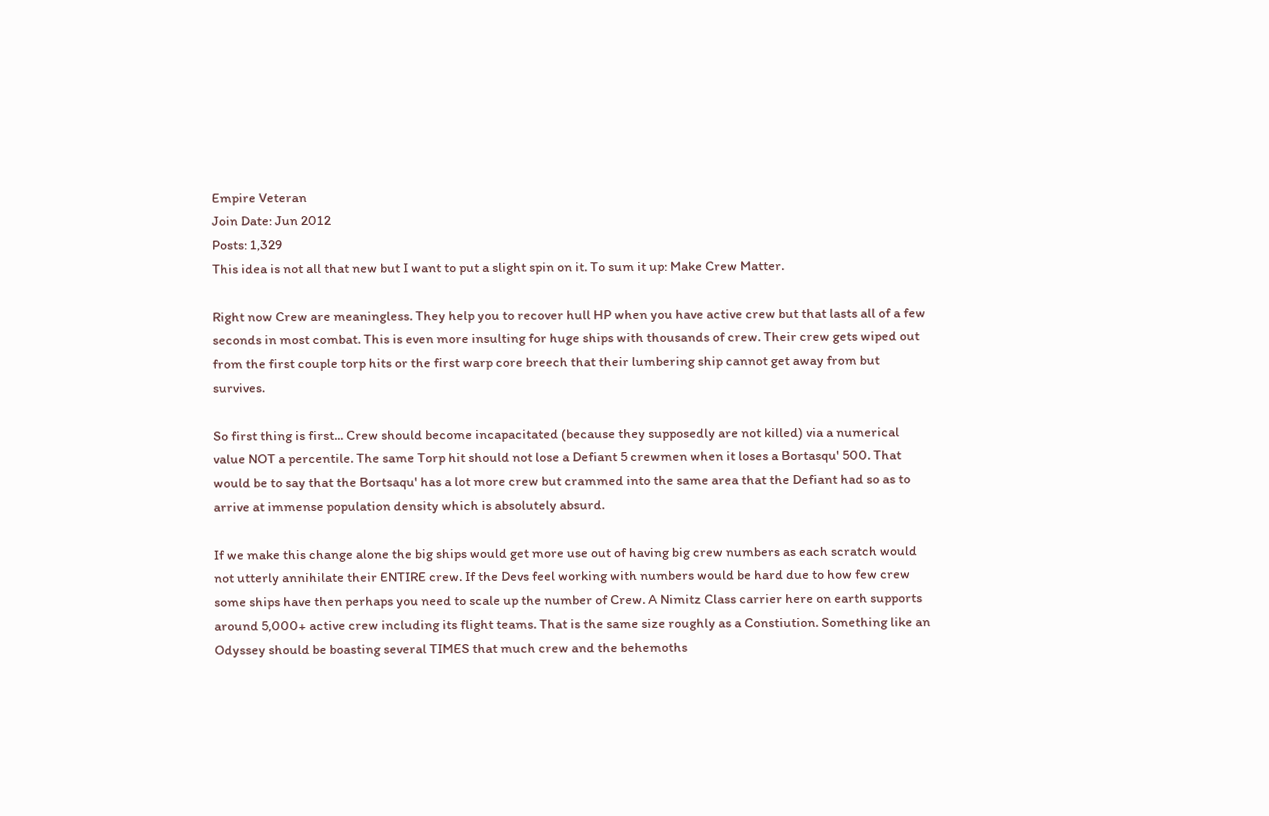Empire Veteran
Join Date: Jun 2012
Posts: 1,329
This idea is not all that new but I want to put a slight spin on it. To sum it up: Make Crew Matter.

Right now Crew are meaningless. They help you to recover hull HP when you have active crew but that lasts all of a few seconds in most combat. This is even more insulting for huge ships with thousands of crew. Their crew gets wiped out from the first couple torp hits or the first warp core breech that their lumbering ship cannot get away from but survives.

So first thing is first... Crew should become incapacitated (because they supposedly are not killed) via a numerical value NOT a percentile. The same Torp hit should not lose a Defiant 5 crewmen when it loses a Bortasqu' 500. That would be to say that the Bortsaqu' has a lot more crew but crammed into the same area that the Defiant had so as to arrive at immense population density which is absolutely absurd.

If we make this change alone the big ships would get more use out of having big crew numbers as each scratch would not utterly annihilate their ENTIRE crew. If the Devs feel working with numbers would be hard due to how few crew some ships have then perhaps you need to scale up the number of Crew. A Nimitz Class carrier here on earth supports around 5,000+ active crew including its flight teams. That is the same size roughly as a Constiution. Something like an Odyssey should be boasting several TIMES that much crew and the behemoths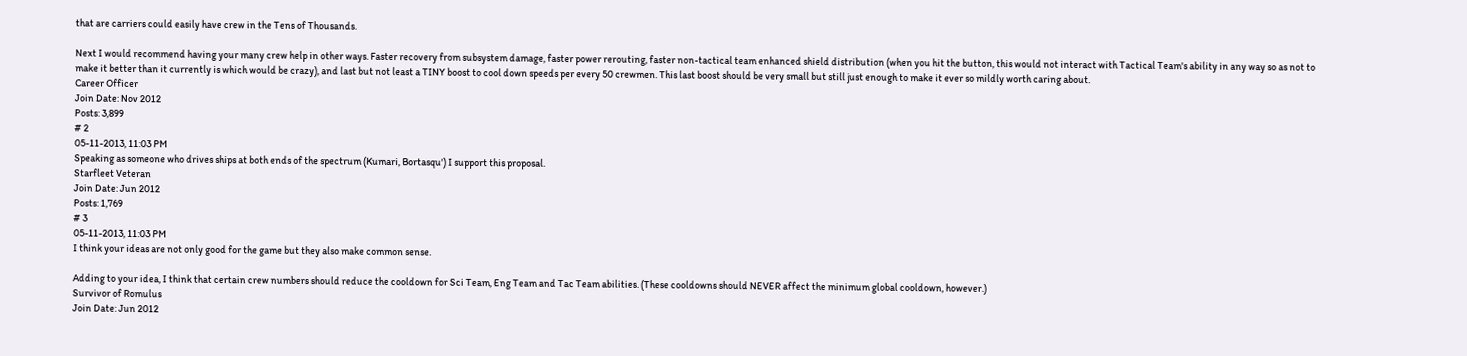that are carriers could easily have crew in the Tens of Thousands.

Next I would recommend having your many crew help in other ways. Faster recovery from subsystem damage, faster power rerouting, faster non-tactical team enhanced shield distribution (when you hit the button, this would not interact with Tactical Team's ability in any way so as not to make it better than it currently is which would be crazy), and last but not least a TINY boost to cool down speeds per every 50 crewmen. This last boost should be very small but still just enough to make it ever so mildly worth caring about.
Career Officer
Join Date: Nov 2012
Posts: 3,899
# 2
05-11-2013, 11:03 PM
Speaking as someone who drives ships at both ends of the spectrum (Kumari, Bortasqu') I support this proposal.
Starfleet Veteran
Join Date: Jun 2012
Posts: 1,769
# 3
05-11-2013, 11:03 PM
I think your ideas are not only good for the game but they also make common sense.

Adding to your idea, I think that certain crew numbers should reduce the cooldown for Sci Team, Eng Team and Tac Team abilities. (These cooldowns should NEVER affect the minimum global cooldown, however.)
Survivor of Romulus
Join Date: Jun 2012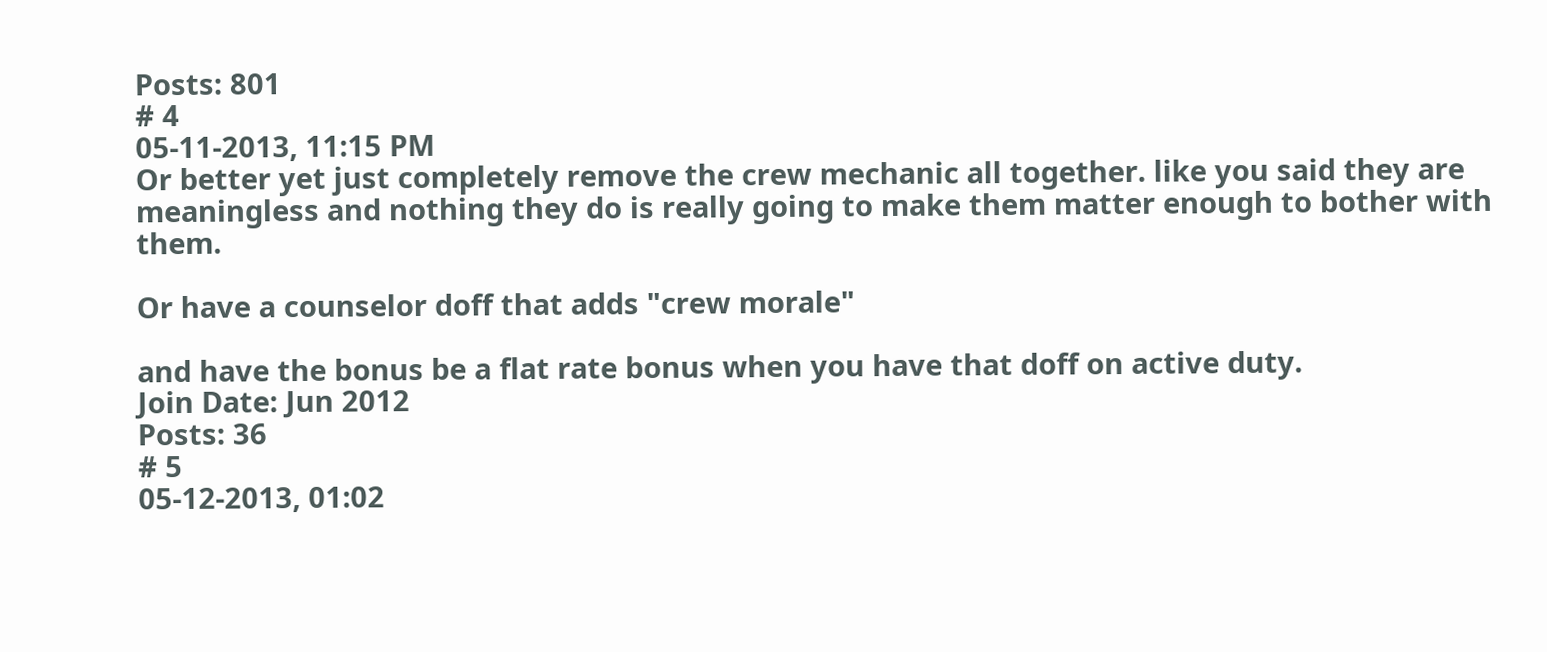Posts: 801
# 4
05-11-2013, 11:15 PM
Or better yet just completely remove the crew mechanic all together. like you said they are meaningless and nothing they do is really going to make them matter enough to bother with them.

Or have a counselor doff that adds "crew morale"

and have the bonus be a flat rate bonus when you have that doff on active duty.
Join Date: Jun 2012
Posts: 36
# 5
05-12-2013, 01:02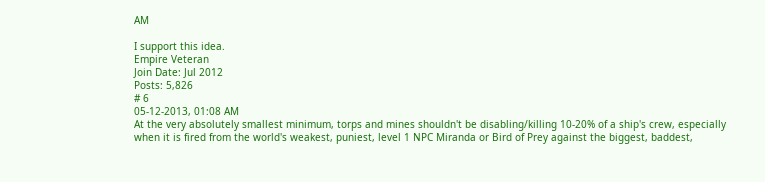AM

I support this idea.
Empire Veteran
Join Date: Jul 2012
Posts: 5,826
# 6
05-12-2013, 01:08 AM
At the very absolutely smallest minimum, torps and mines shouldn't be disabling/killing 10-20% of a ship's crew, especially when it is fired from the world's weakest, puniest, level 1 NPC Miranda or Bird of Prey against the biggest, baddest,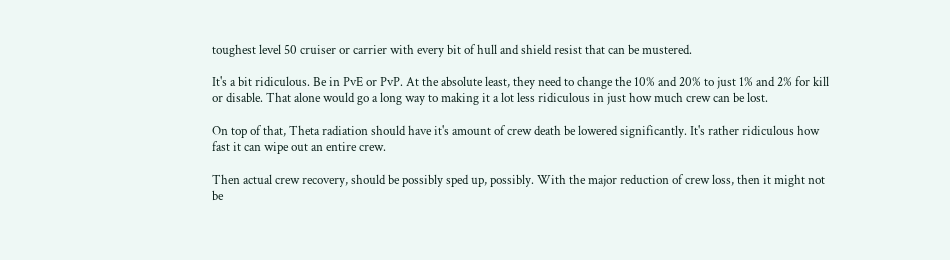toughest level 50 cruiser or carrier with every bit of hull and shield resist that can be mustered.

It's a bit ridiculous. Be in PvE or PvP. At the absolute least, they need to change the 10% and 20% to just 1% and 2% for kill or disable. That alone would go a long way to making it a lot less ridiculous in just how much crew can be lost.

On top of that, Theta radiation should have it's amount of crew death be lowered significantly. It's rather ridiculous how fast it can wipe out an entire crew.

Then actual crew recovery, should be possibly sped up, possibly. With the major reduction of crew loss, then it might not be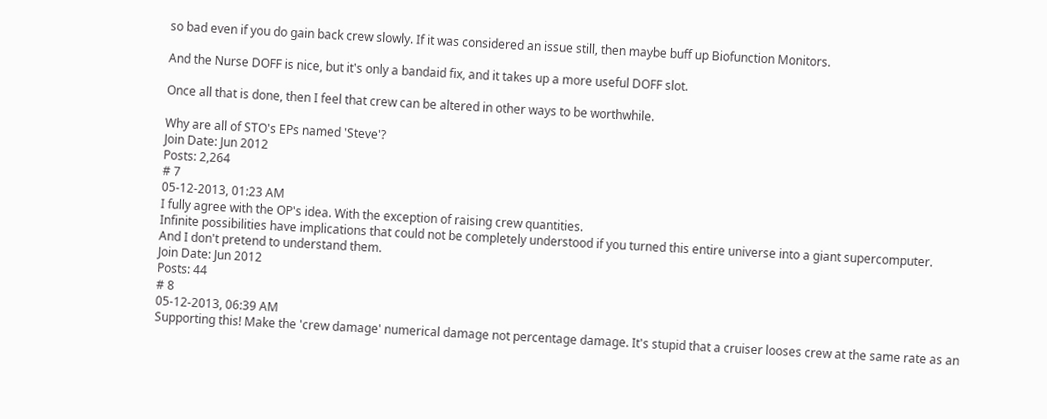so bad even if you do gain back crew slowly. If it was considered an issue still, then maybe buff up Biofunction Monitors.

And the Nurse DOFF is nice, but it's only a bandaid fix, and it takes up a more useful DOFF slot.

Once all that is done, then I feel that crew can be altered in other ways to be worthwhile.

Why are all of STO's EPs named 'Steve'?
Join Date: Jun 2012
Posts: 2,264
# 7
05-12-2013, 01:23 AM
I fully agree with the OP's idea. With the exception of raising crew quantities.
Infinite possibilities have implications that could not be completely understood if you turned this entire universe into a giant supercomputer.
And I don't pretend to understand them.
Join Date: Jun 2012
Posts: 44
# 8
05-12-2013, 06:39 AM
Supporting this! Make the 'crew damage' numerical damage not percentage damage. It's stupid that a cruiser looses crew at the same rate as an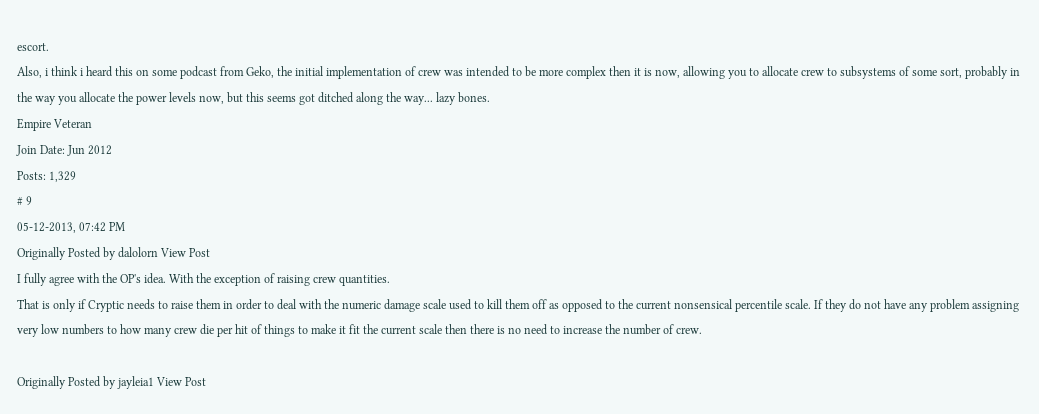escort.
Also, i think i heard this on some podcast from Geko, the initial implementation of crew was intended to be more complex then it is now, allowing you to allocate crew to subsystems of some sort, probably in the way you allocate the power levels now, but this seems got ditched along the way... lazy bones.
Empire Veteran
Join Date: Jun 2012
Posts: 1,329
# 9
05-12-2013, 07:42 PM
Originally Posted by dalolorn View Post
I fully agree with the OP's idea. With the exception of raising crew quantities.
That is only if Cryptic needs to raise them in order to deal with the numeric damage scale used to kill them off as opposed to the current nonsensical percentile scale. If they do not have any problem assigning very low numbers to how many crew die per hit of things to make it fit the current scale then there is no need to increase the number of crew.

Originally Posted by jayleia1 View Post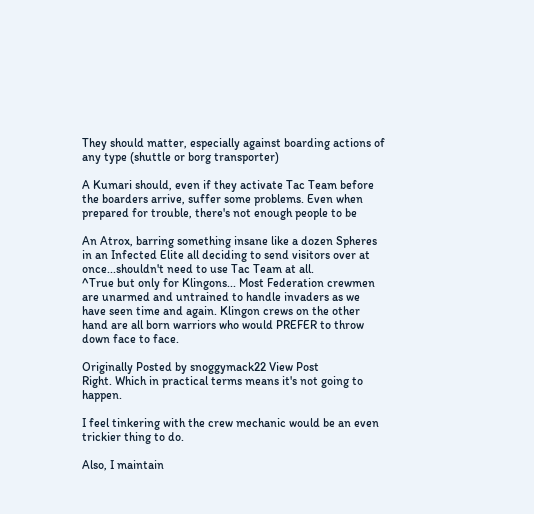They should matter, especially against boarding actions of any type (shuttle or borg transporter)

A Kumari should, even if they activate Tac Team before the boarders arrive, suffer some problems. Even when prepared for trouble, there's not enough people to be

An Atrox, barring something insane like a dozen Spheres in an Infected Elite all deciding to send visitors over at once...shouldn't need to use Tac Team at all.
^True but only for Klingons... Most Federation crewmen are unarmed and untrained to handle invaders as we have seen time and again. Klingon crews on the other hand are all born warriors who would PREFER to throw down face to face.

Originally Posted by snoggymack22 View Post
Right. Which in practical terms means it's not going to happen.

I feel tinkering with the crew mechanic would be an even trickier thing to do.

Also, I maintain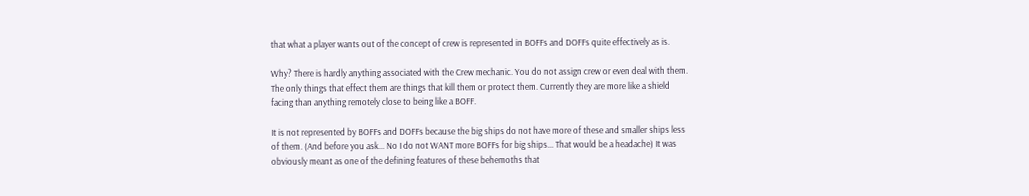that what a player wants out of the concept of crew is represented in BOFFs and DOFFs quite effectively as is.

Why? There is hardly anything associated with the Crew mechanic. You do not assign crew or even deal with them. The only things that effect them are things that kill them or protect them. Currently they are more like a shield facing than anything remotely close to being like a BOFF.

It is not represented by BOFFs and DOFFs because the big ships do not have more of these and smaller ships less of them. (And before you ask... No I do not WANT more BOFFs for big ships... That would be a headache) It was obviously meant as one of the defining features of these behemoths that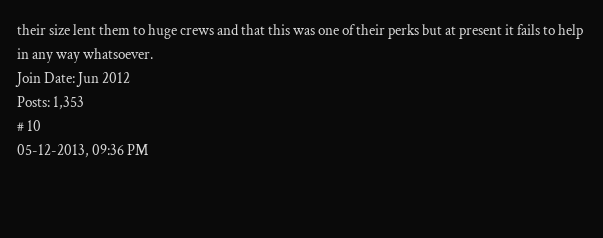their size lent them to huge crews and that this was one of their perks but at present it fails to help in any way whatsoever.
Join Date: Jun 2012
Posts: 1,353
# 10
05-12-2013, 09:36 PM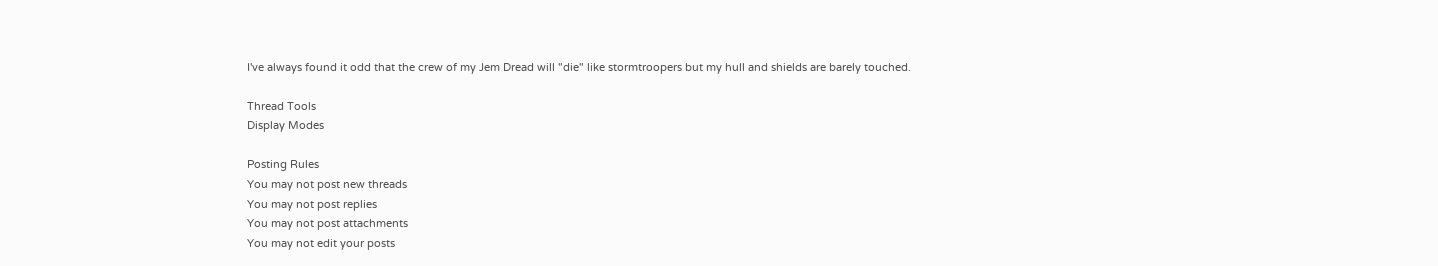I've always found it odd that the crew of my Jem Dread will "die" like stormtroopers but my hull and shields are barely touched.

Thread Tools
Display Modes

Posting Rules
You may not post new threads
You may not post replies
You may not post attachments
You may not edit your posts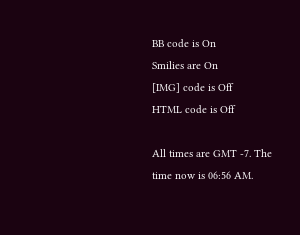BB code is On
Smilies are On
[IMG] code is Off
HTML code is Off

All times are GMT -7. The time now is 06:56 AM.